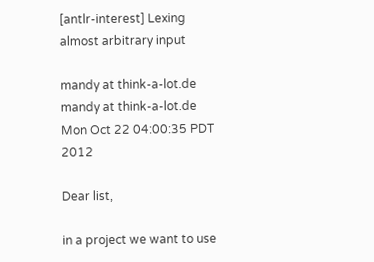[antlr-interest] Lexing almost arbitrary input

mandy at think-a-lot.de mandy at think-a-lot.de
Mon Oct 22 04:00:35 PDT 2012

Dear list,

in a project we want to use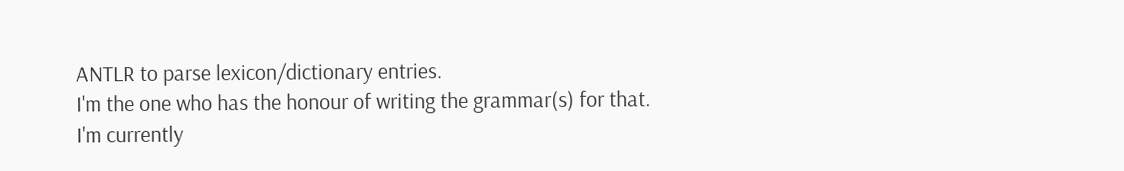ANTLR to parse lexicon/dictionary entries.
I'm the one who has the honour of writing the grammar(s) for that.
I'm currently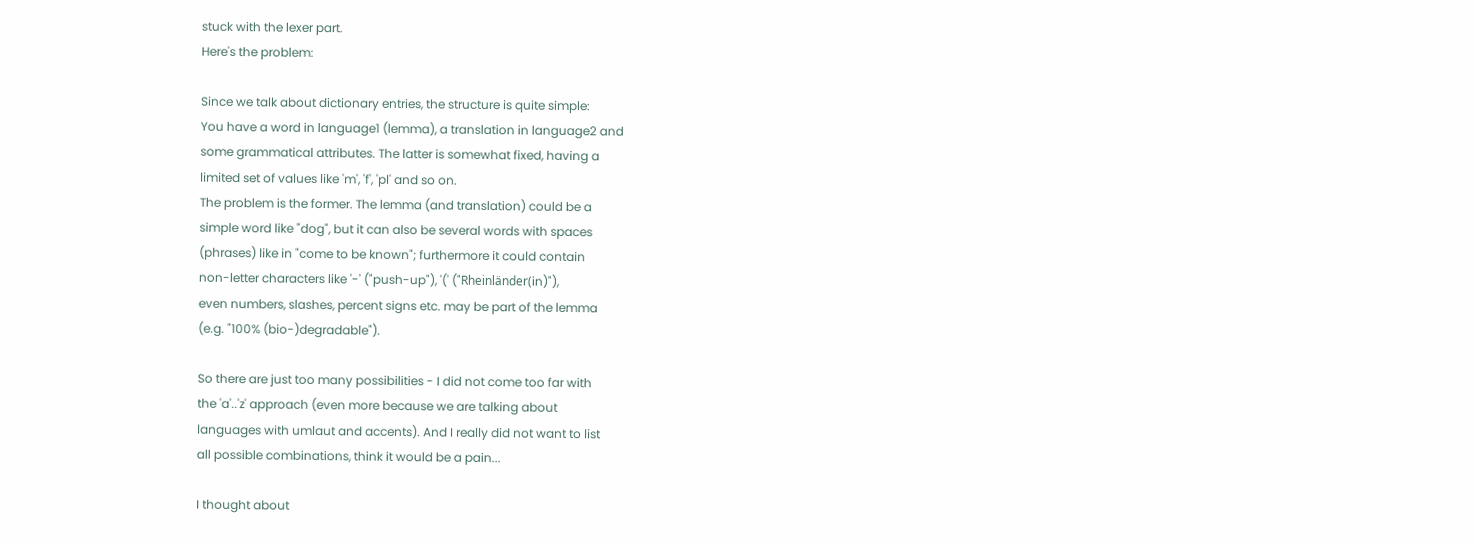stuck with the lexer part.
Here's the problem:

Since we talk about dictionary entries, the structure is quite simple:
You have a word in language1 (lemma), a translation in language2 and
some grammatical attributes. The latter is somewhat fixed, having a
limited set of values like 'm', 'f', 'pl' and so on.
The problem is the former. The lemma (and translation) could be a
simple word like "dog", but it can also be several words with spaces
(phrases) like in "come to be known"; furthermore it could contain
non-letter characters like '-' ("push-up"), '(' ("Rheinländer(in)"),
even numbers, slashes, percent signs etc. may be part of the lemma
(e.g. "100% (bio-)degradable").

So there are just too many possibilities - I did not come too far with
the 'a'..'z' approach (even more because we are talking about
languages with umlaut and accents). And I really did not want to list
all possible combinations, think it would be a pain...

I thought about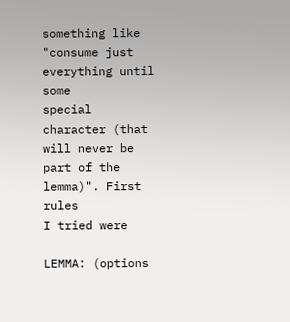something like "consume just everything until some
special character (that will never be part of the lemma)". First rules
I tried were

LEMMA: (options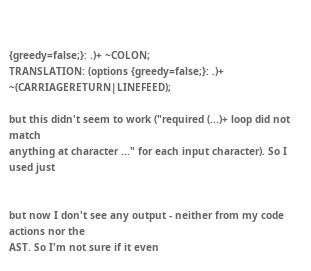{greedy=false;}: .)+ ~COLON;
TRANSLATION: (options {greedy=false;}: .)+ ~(CARRIAGERETURN|LINEFEED);

but this didn't seem to work ("required (...)+ loop did not match
anything at character ..." for each input character). So I used just


but now I don't see any output - neither from my code actions nor the
AST. So I'm not sure if it even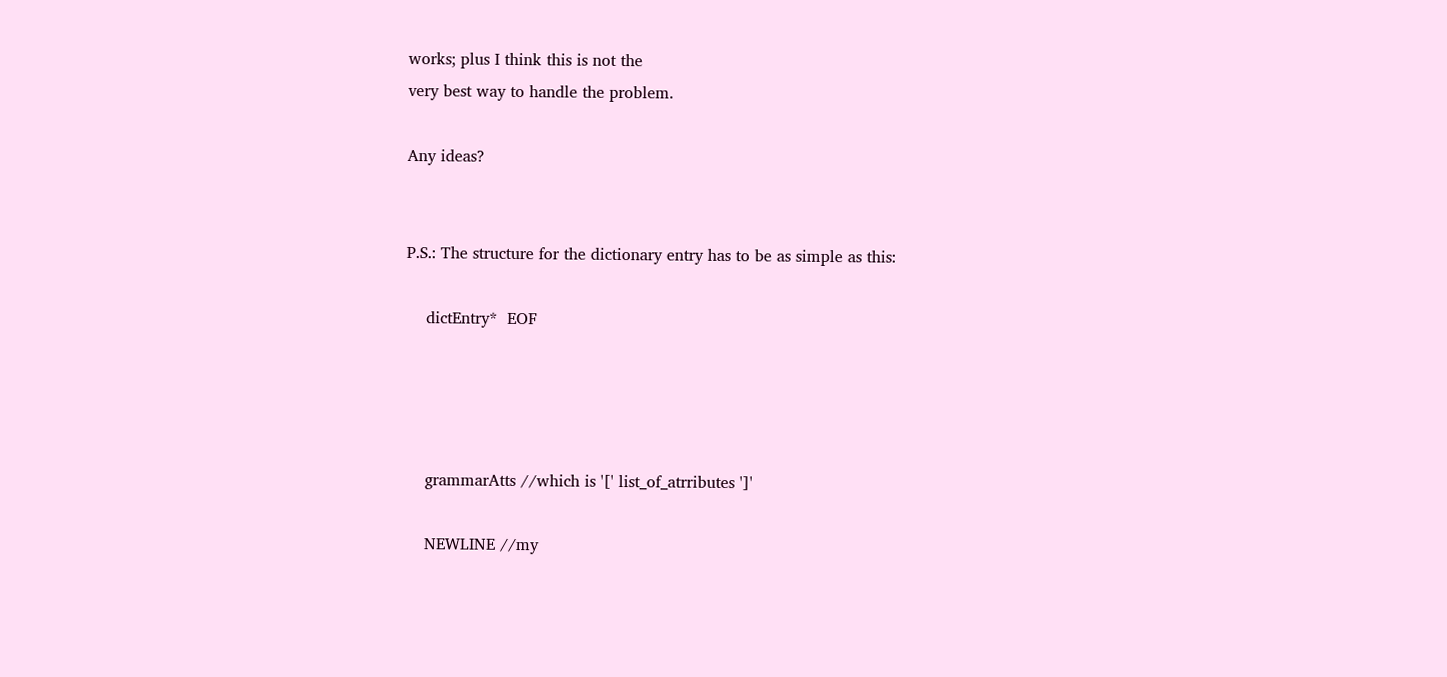works; plus I think this is not the
very best way to handle the problem.

Any ideas?


P.S.: The structure for the dictionary entry has to be as simple as this:

    dictEntry*  EOF




    grammarAtts //which is '[' list_of_atrributes ']'

    NEWLINE //my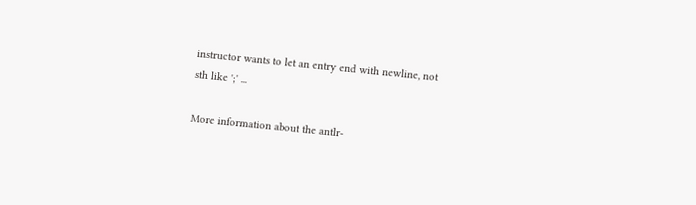instructor wants to let an entry end with newline, not
sth like ';' ...

More information about the antlr-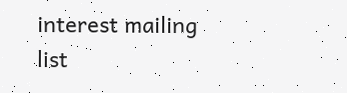interest mailing list